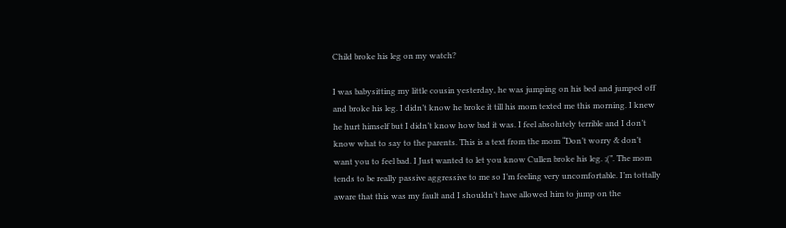Child broke his leg on my watch?

I was babysitting my little cousin yesterday, he was jumping on his bed and jumped off and broke his leg. I didn’t know he broke it till his mom texted me this morning. I knew he hurt himself but I didn’t know how bad it was. I feel absolutely terrible and I don’t know what to say to the parents. This is a text from the mom “Don’t worry & don’t want you to feel bad. I Just wanted to let you know Cullen broke his leg. ;(”. The mom tends to be really passive aggressive to me so I’m feeling very uncomfortable. I’m tottally aware that this was my fault and I shouldn’t have allowed him to jump on the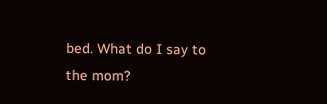bed. What do I say to the mom?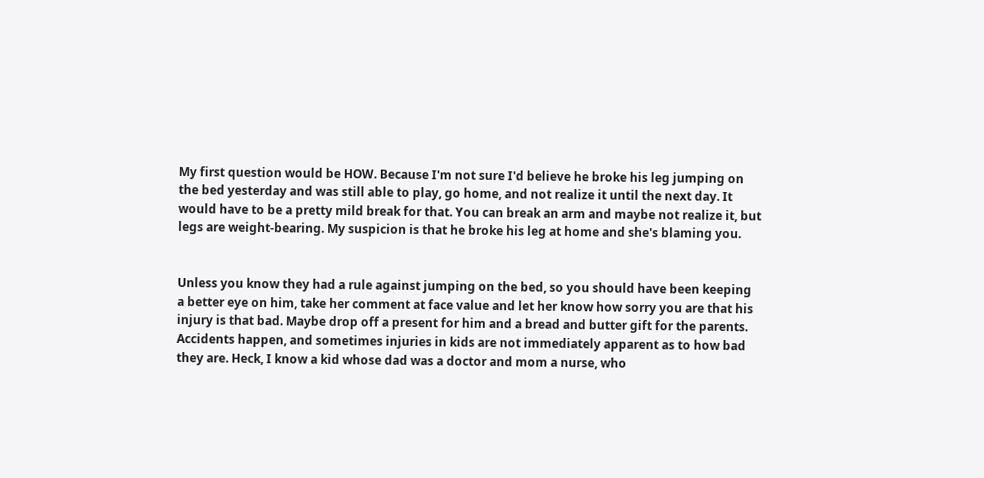My first question would be HOW. Because I'm not sure I'd believe he broke his leg jumping on the bed yesterday and was still able to play, go home, and not realize it until the next day. It would have to be a pretty mild break for that. You can break an arm and maybe not realize it, but legs are weight-bearing. My suspicion is that he broke his leg at home and she's blaming you.


Unless you know they had a rule against jumping on the bed, so you should have been keeping a better eye on him, take her comment at face value and let her know how sorry you are that his injury is that bad. Maybe drop off a present for him and a bread and butter gift for the parents. Accidents happen, and sometimes injuries in kids are not immediately apparent as to how bad they are. Heck, I know a kid whose dad was a doctor and mom a nurse, who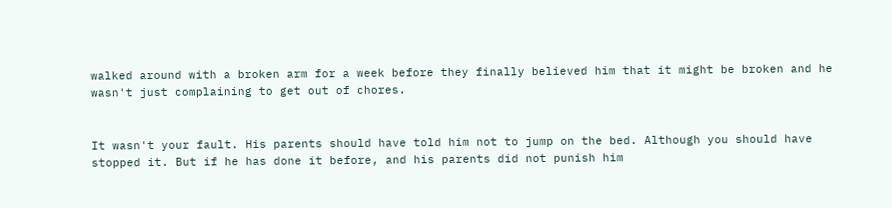walked around with a broken arm for a week before they finally believed him that it might be broken and he wasn't just complaining to get out of chores.


It wasn't your fault. His parents should have told him not to jump on the bed. Although you should have stopped it. But if he has done it before, and his parents did not punish him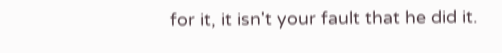for it, it isn't your fault that he did it.